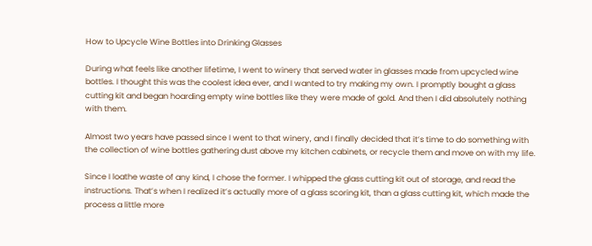How to Upcycle Wine Bottles into Drinking Glasses

During what feels like another lifetime, I went to winery that served water in glasses made from upcycled wine bottles. I thought this was the coolest idea ever, and I wanted to try making my own. I promptly bought a glass cutting kit and began hoarding empty wine bottles like they were made of gold. And then I did absolutely nothing with them.

Almost two years have passed since I went to that winery, and I finally decided that it’s time to do something with the collection of wine bottles gathering dust above my kitchen cabinets, or recycle them and move on with my life.

Since I loathe waste of any kind, I chose the former. I whipped the glass cutting kit out of storage, and read the instructions. That’s when I realized it’s actually more of a glass scoring kit, than a glass cutting kit, which made the process a little more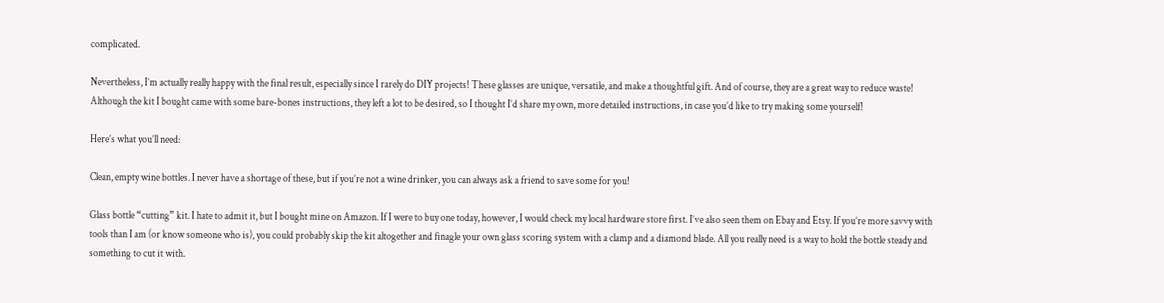complicated.

Nevertheless, I’m actually really happy with the final result, especially since I rarely do DIY projects! These glasses are unique, versatile, and make a thoughtful gift. And of course, they are a great way to reduce waste! Although the kit I bought came with some bare-bones instructions, they left a lot to be desired, so I thought I’d share my own, more detailed instructions, in case you’d like to try making some yourself!

Here’s what you’ll need:

Clean, empty wine bottles. I never have a shortage of these, but if you’re not a wine drinker, you can always ask a friend to save some for you!

Glass bottle “cutting” kit. I hate to admit it, but I bought mine on Amazon. If I were to buy one today, however, I would check my local hardware store first. I’ve also seen them on Ebay and Etsy. If you’re more savvy with tools than I am (or know someone who is), you could probably skip the kit altogether and finagle your own glass scoring system with a clamp and a diamond blade. All you really need is a way to hold the bottle steady and something to cut it with.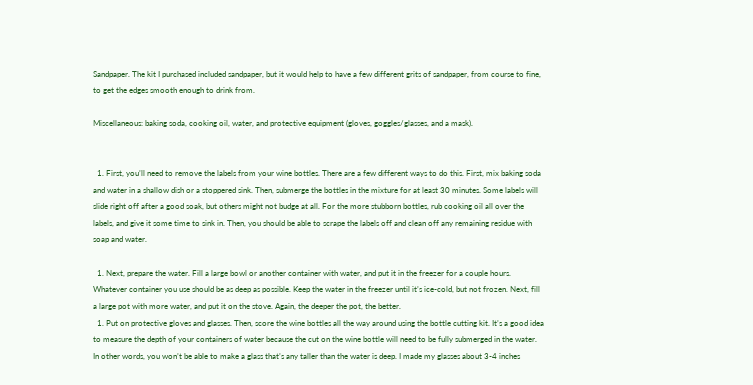Sandpaper. The kit I purchased included sandpaper, but it would help to have a few different grits of sandpaper, from course to fine, to get the edges smooth enough to drink from.

Miscellaneous: baking soda, cooking oil, water, and protective equipment (gloves, goggles/glasses, and a mask).


  1. First, you’ll need to remove the labels from your wine bottles. There are a few different ways to do this. First, mix baking soda and water in a shallow dish or a stoppered sink. Then, submerge the bottles in the mixture for at least 30 minutes. Some labels will slide right off after a good soak, but others might not budge at all. For the more stubborn bottles, rub cooking oil all over the labels, and give it some time to sink in. Then, you should be able to scrape the labels off and clean off any remaining residue with soap and water.

  1. Next, prepare the water. Fill a large bowl or another container with water, and put it in the freezer for a couple hours. Whatever container you use should be as deep as possible. Keep the water in the freezer until it’s ice-cold, but not frozen. Next, fill a large pot with more water, and put it on the stove. Again, the deeper the pot, the better.
  1. Put on protective gloves and glasses. Then, score the wine bottles all the way around using the bottle cutting kit. It’s a good idea to measure the depth of your containers of water because the cut on the wine bottle will need to be fully submerged in the water. In other words, you won’t be able to make a glass that’s any taller than the water is deep. I made my glasses about 3-4 inches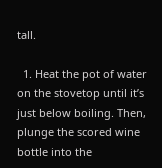tall.

  1. Heat the pot of water on the stovetop until it’s just below boiling. Then, plunge the scored wine bottle into the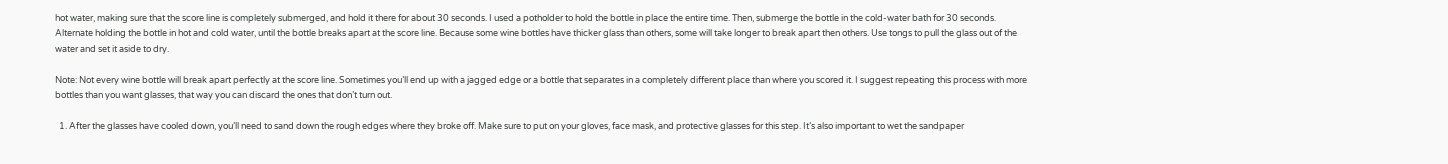hot water, making sure that the score line is completely submerged, and hold it there for about 30 seconds. I used a potholder to hold the bottle in place the entire time. Then, submerge the bottle in the cold-water bath for 30 seconds. Alternate holding the bottle in hot and cold water, until the bottle breaks apart at the score line. Because some wine bottles have thicker glass than others, some will take longer to break apart then others. Use tongs to pull the glass out of the water and set it aside to dry.

Note: Not every wine bottle will break apart perfectly at the score line. Sometimes you’ll end up with a jagged edge or a bottle that separates in a completely different place than where you scored it. I suggest repeating this process with more bottles than you want glasses, that way you can discard the ones that don’t turn out.

  1. After the glasses have cooled down, you’ll need to sand down the rough edges where they broke off. Make sure to put on your gloves, face mask, and protective glasses for this step. It’s also important to wet the sandpaper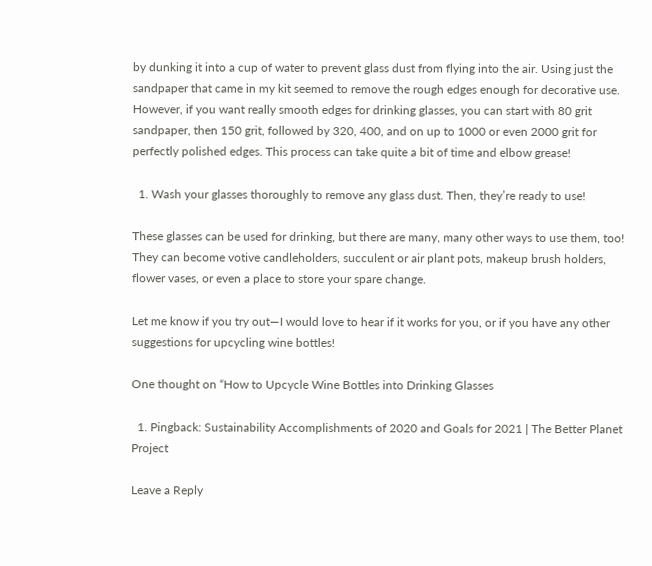by dunking it into a cup of water to prevent glass dust from flying into the air. Using just the sandpaper that came in my kit seemed to remove the rough edges enough for decorative use. However, if you want really smooth edges for drinking glasses, you can start with 80 grit sandpaper, then 150 grit, followed by 320, 400, and on up to 1000 or even 2000 grit for perfectly polished edges. This process can take quite a bit of time and elbow grease!

  1. Wash your glasses thoroughly to remove any glass dust. Then, they’re ready to use!

These glasses can be used for drinking, but there are many, many other ways to use them, too! They can become votive candleholders, succulent or air plant pots, makeup brush holders, flower vases, or even a place to store your spare change.

Let me know if you try out—I would love to hear if it works for you, or if you have any other suggestions for upcycling wine bottles!

One thought on “How to Upcycle Wine Bottles into Drinking Glasses

  1. Pingback: Sustainability Accomplishments of 2020 and Goals for 2021 | The Better Planet Project

Leave a Reply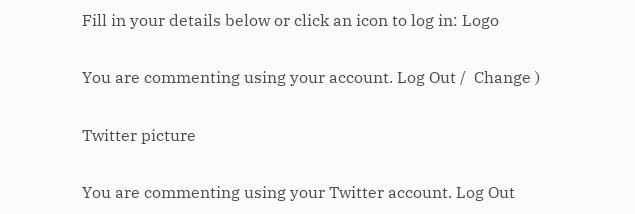Fill in your details below or click an icon to log in: Logo

You are commenting using your account. Log Out /  Change )

Twitter picture

You are commenting using your Twitter account. Log Out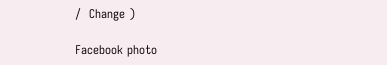/  Change )

Facebook photo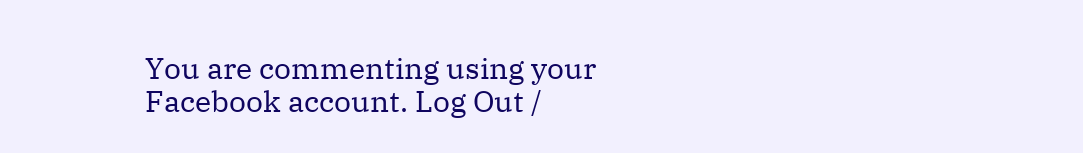You are commenting using your Facebook account. Log Out /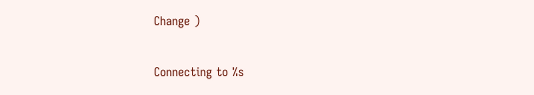Change )

Connecting to %s